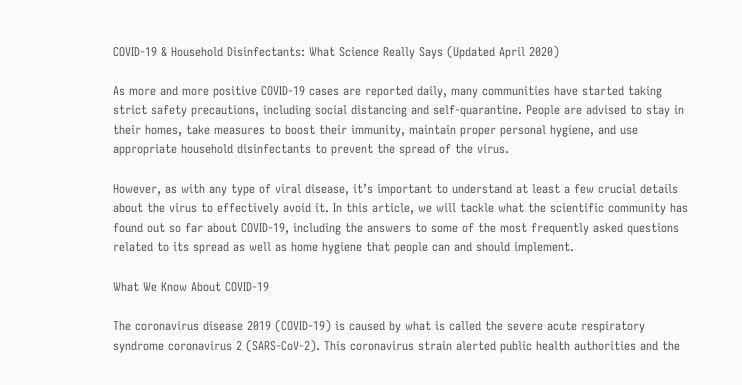COVID-19 & Household Disinfectants: What Science Really Says (Updated April 2020)

As more and more positive COVID-19 cases are reported daily, many communities have started taking strict safety precautions, including social distancing and self-quarantine. People are advised to stay in their homes, take measures to boost their immunity, maintain proper personal hygiene, and use appropriate household disinfectants to prevent the spread of the virus.

However, as with any type of viral disease, it’s important to understand at least a few crucial details about the virus to effectively avoid it. In this article, we will tackle what the scientific community has found out so far about COVID-19, including the answers to some of the most frequently asked questions related to its spread as well as home hygiene that people can and should implement.

What We Know About COVID-19

The coronavirus disease 2019 (COVID-19) is caused by what is called the severe acute respiratory syndrome coronavirus 2 (SARS-CoV-2). This coronavirus strain alerted public health authorities and the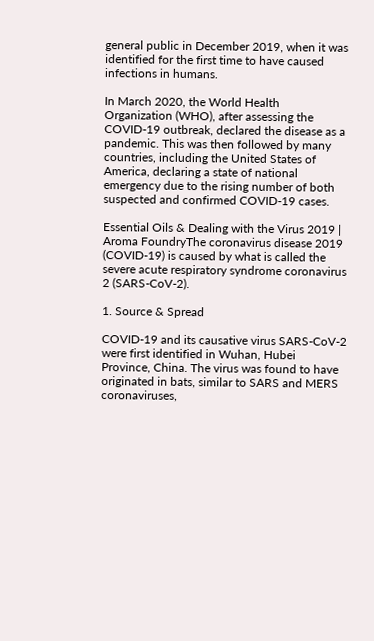general public in December 2019, when it was identified for the first time to have caused infections in humans.

In March 2020, the World Health Organization (WHO), after assessing the COVID-19 outbreak, declared the disease as a pandemic. This was then followed by many countries, including the United States of America, declaring a state of national emergency due to the rising number of both suspected and confirmed COVID-19 cases.

Essential Oils & Dealing with the Virus 2019 | Aroma FoundryThe coronavirus disease 2019 (COVID-19) is caused by what is called the severe acute respiratory syndrome coronavirus 2 (SARS-CoV-2).

1. Source & Spread

COVID-19 and its causative virus SARS-CoV-2 were first identified in Wuhan, Hubei Province, China. The virus was found to have originated in bats, similar to SARS and MERS coronaviruses,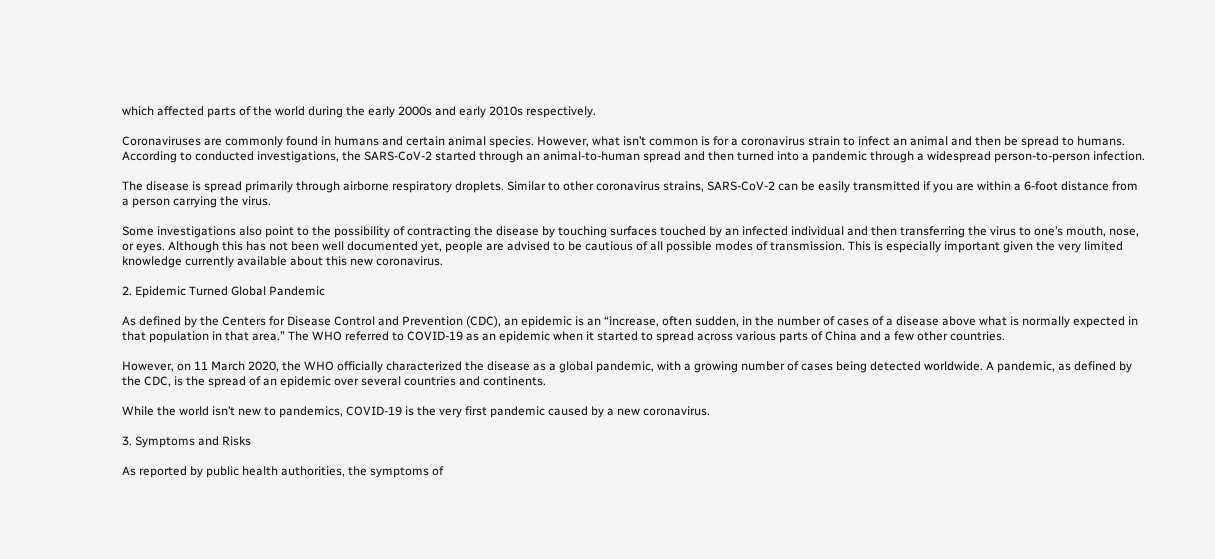which affected parts of the world during the early 2000s and early 2010s respectively.

Coronaviruses are commonly found in humans and certain animal species. However, what isn’t common is for a coronavirus strain to infect an animal and then be spread to humans. According to conducted investigations, the SARS-CoV-2 started through an animal-to-human spread and then turned into a pandemic through a widespread person-to-person infection.

The disease is spread primarily through airborne respiratory droplets. Similar to other coronavirus strains, SARS-CoV-2 can be easily transmitted if you are within a 6-foot distance from a person carrying the virus.

Some investigations also point to the possibility of contracting the disease by touching surfaces touched by an infected individual and then transferring the virus to one’s mouth, nose, or eyes. Although this has not been well documented yet, people are advised to be cautious of all possible modes of transmission. This is especially important given the very limited knowledge currently available about this new coronavirus.

2. Epidemic Turned Global Pandemic

As defined by the Centers for Disease Control and Prevention (CDC), an epidemic is an “increase, often sudden, in the number of cases of a disease above what is normally expected in that population in that area.” The WHO referred to COVID-19 as an epidemic when it started to spread across various parts of China and a few other countries.

However, on 11 March 2020, the WHO officially characterized the disease as a global pandemic, with a growing number of cases being detected worldwide. A pandemic, as defined by the CDC, is the spread of an epidemic over several countries and continents.

While the world isn’t new to pandemics, COVID-19 is the very first pandemic caused by a new coronavirus.

3. Symptoms and Risks

As reported by public health authorities, the symptoms of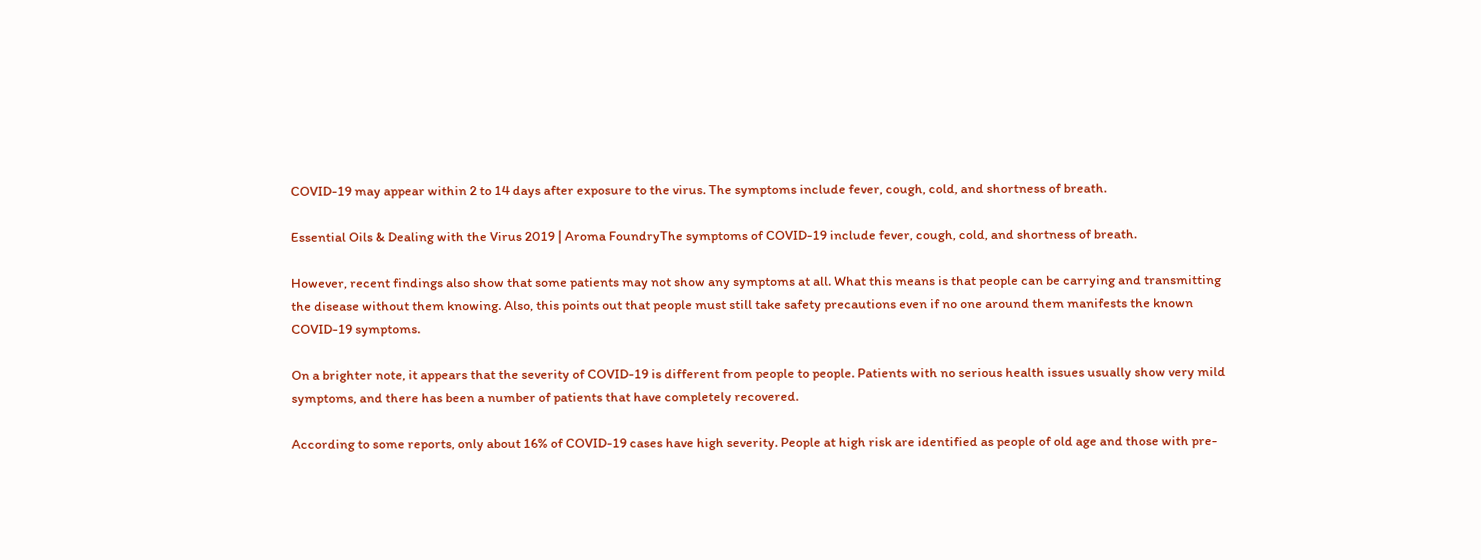COVID-19 may appear within 2 to 14 days after exposure to the virus. The symptoms include fever, cough, cold, and shortness of breath.

Essential Oils & Dealing with the Virus 2019 | Aroma FoundryThe symptoms of COVID-19 include fever, cough, cold, and shortness of breath.

However, recent findings also show that some patients may not show any symptoms at all. What this means is that people can be carrying and transmitting the disease without them knowing. Also, this points out that people must still take safety precautions even if no one around them manifests the known COVID-19 symptoms.

On a brighter note, it appears that the severity of COVID-19 is different from people to people. Patients with no serious health issues usually show very mild symptoms, and there has been a number of patients that have completely recovered.

According to some reports, only about 16% of COVID-19 cases have high severity. People at high risk are identified as people of old age and those with pre-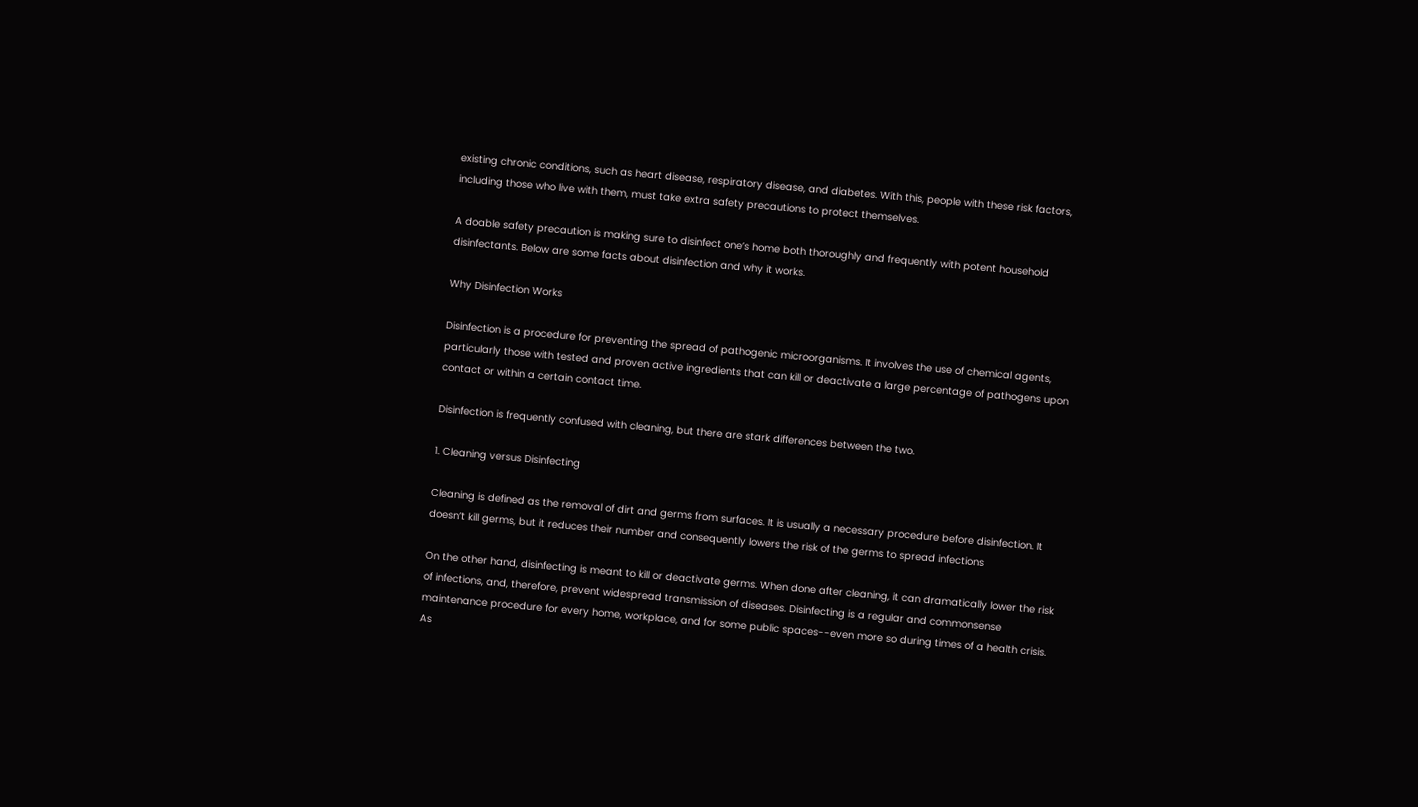existing chronic conditions, such as heart disease, respiratory disease, and diabetes. With this, people with these risk factors, including those who live with them, must take extra safety precautions to protect themselves.

A doable safety precaution is making sure to disinfect one’s home both thoroughly and frequently with potent household disinfectants. Below are some facts about disinfection and why it works.

Why Disinfection Works

Disinfection is a procedure for preventing the spread of pathogenic microorganisms. It involves the use of chemical agents, particularly those with tested and proven active ingredients that can kill or deactivate a large percentage of pathogens upon contact or within a certain contact time.

Disinfection is frequently confused with cleaning, but there are stark differences between the two.

1. Cleaning versus Disinfecting

Cleaning is defined as the removal of dirt and germs from surfaces. It is usually a necessary procedure before disinfection. It doesn’t kill germs, but it reduces their number and consequently lowers the risk of the germs to spread infections

On the other hand, disinfecting is meant to kill or deactivate germs. When done after cleaning, it can dramatically lower the risk of infections, and, therefore, prevent widespread transmission of diseases. Disinfecting is a regular and commonsense maintenance procedure for every home, workplace, and for some public spaces--even more so during times of a health crisis.
As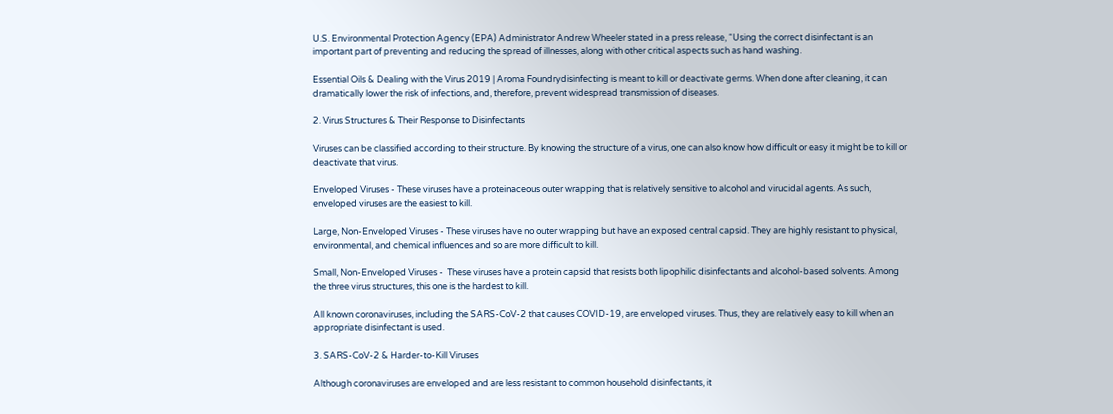U.S. Environmental Protection Agency (EPA) Administrator Andrew Wheeler stated in a press release, “Using the correct disinfectant is an important part of preventing and reducing the spread of illnesses, along with other critical aspects such as hand washing.

Essential Oils & Dealing with the Virus 2019 | Aroma Foundrydisinfecting is meant to kill or deactivate germs. When done after cleaning, it can dramatically lower the risk of infections, and, therefore, prevent widespread transmission of diseases.

2. Virus Structures & Their Response to Disinfectants

Viruses can be classified according to their structure. By knowing the structure of a virus, one can also know how difficult or easy it might be to kill or deactivate that virus.

Enveloped Viruses - These viruses have a proteinaceous outer wrapping that is relatively sensitive to alcohol and virucidal agents. As such, enveloped viruses are the easiest to kill.

Large, Non-Enveloped Viruses - These viruses have no outer wrapping but have an exposed central capsid. They are highly resistant to physical, environmental, and chemical influences and so are more difficult to kill.

Small, Non-Enveloped Viruses -  These viruses have a protein capsid that resists both lipophilic disinfectants and alcohol-based solvents. Among the three virus structures, this one is the hardest to kill.

All known coronaviruses, including the SARS-CoV-2 that causes COVID-19, are enveloped viruses. Thus, they are relatively easy to kill when an appropriate disinfectant is used.

3. SARS-CoV-2 & Harder-to-Kill Viruses

Although coronaviruses are enveloped and are less resistant to common household disinfectants, it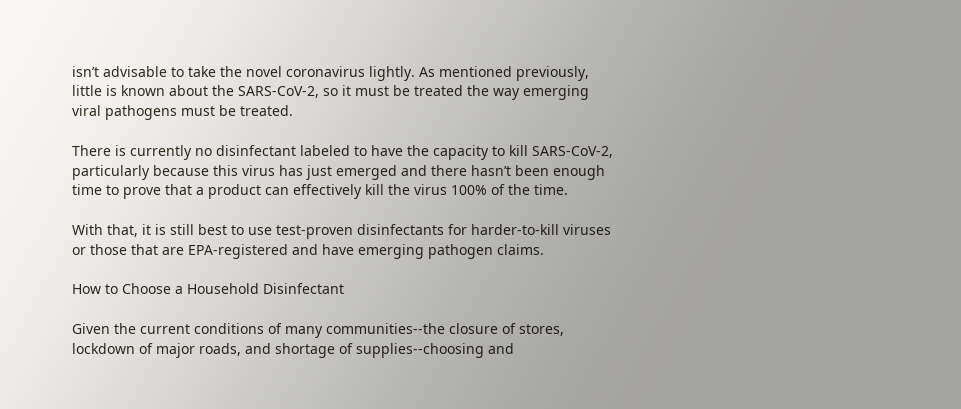isn’t advisable to take the novel coronavirus lightly. As mentioned previously, little is known about the SARS-CoV-2, so it must be treated the way emerging viral pathogens must be treated.

There is currently no disinfectant labeled to have the capacity to kill SARS-CoV-2, particularly because this virus has just emerged and there hasn’t been enough time to prove that a product can effectively kill the virus 100% of the time.

With that, it is still best to use test-proven disinfectants for harder-to-kill viruses or those that are EPA-registered and have emerging pathogen claims.

How to Choose a Household Disinfectant

Given the current conditions of many communities--the closure of stores, lockdown of major roads, and shortage of supplies--choosing and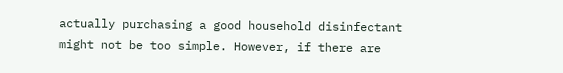actually purchasing a good household disinfectant might not be too simple. However, if there are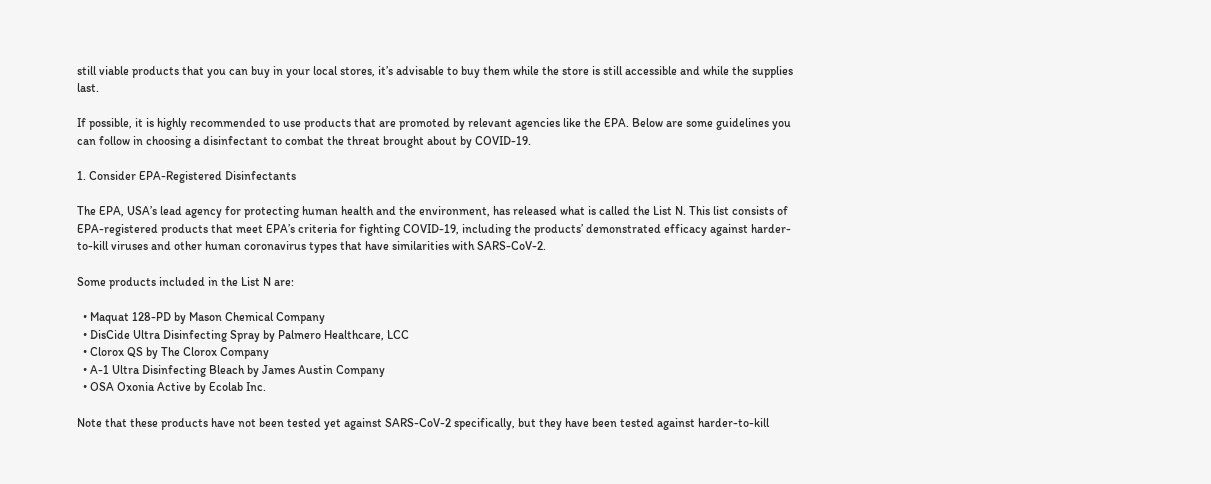still viable products that you can buy in your local stores, it’s advisable to buy them while the store is still accessible and while the supplies last.

If possible, it is highly recommended to use products that are promoted by relevant agencies like the EPA. Below are some guidelines you can follow in choosing a disinfectant to combat the threat brought about by COVID-19.

1. Consider EPA-Registered Disinfectants

The EPA, USA’s lead agency for protecting human health and the environment, has released what is called the List N. This list consists of EPA-registered products that meet EPA’s criteria for fighting COVID-19, including the products’ demonstrated efficacy against harder-to-kill viruses and other human coronavirus types that have similarities with SARS-CoV-2.

Some products included in the List N are:

  • Maquat 128-PD by Mason Chemical Company
  • DisCide Ultra Disinfecting Spray by Palmero Healthcare, LCC
  • Clorox QS by The Clorox Company
  • A-1 Ultra Disinfecting Bleach by James Austin Company
  • OSA Oxonia Active by Ecolab Inc.

Note that these products have not been tested yet against SARS-CoV-2 specifically, but they have been tested against harder-to-kill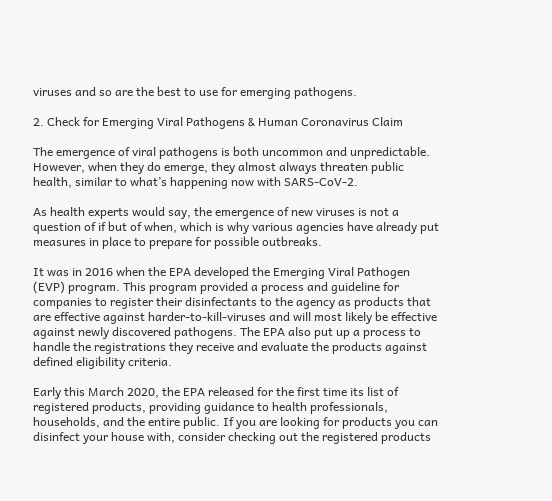viruses and so are the best to use for emerging pathogens.

2. Check for Emerging Viral Pathogens & Human Coronavirus Claim

The emergence of viral pathogens is both uncommon and unpredictable. However, when they do emerge, they almost always threaten public health, similar to what’s happening now with SARS-CoV-2.

As health experts would say, the emergence of new viruses is not a question of if but of when, which is why various agencies have already put measures in place to prepare for possible outbreaks.

It was in 2016 when the EPA developed the Emerging Viral Pathogen (EVP) program. This program provided a process and guideline for companies to register their disinfectants to the agency as products that are effective against harder-to-kill-viruses and will most likely be effective against newly discovered pathogens. The EPA also put up a process to handle the registrations they receive and evaluate the products against defined eligibility criteria.

Early this March 2020, the EPA released for the first time its list of registered products, providing guidance to health professionals, households, and the entire public. If you are looking for products you can disinfect your house with, consider checking out the registered products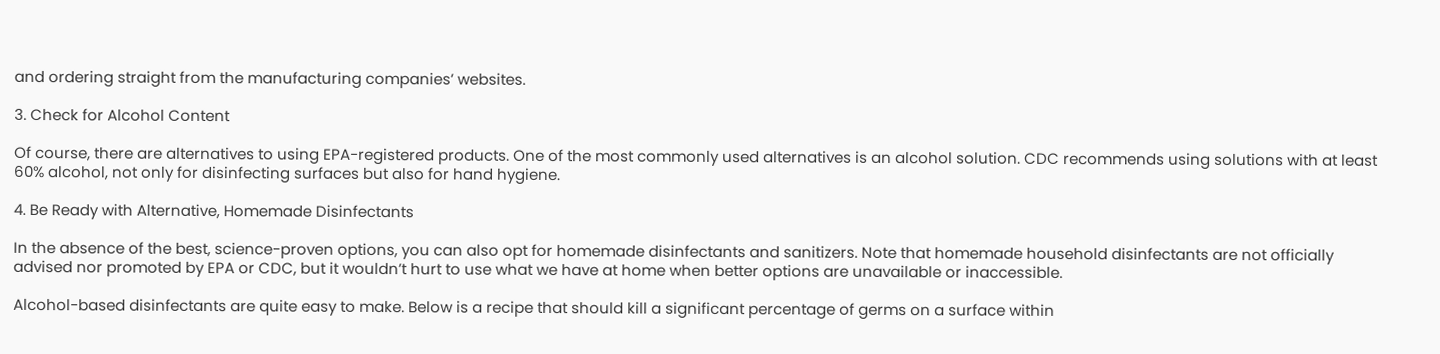and ordering straight from the manufacturing companies’ websites.

3. Check for Alcohol Content

Of course, there are alternatives to using EPA-registered products. One of the most commonly used alternatives is an alcohol solution. CDC recommends using solutions with at least 60% alcohol, not only for disinfecting surfaces but also for hand hygiene.

4. Be Ready with Alternative, Homemade Disinfectants

In the absence of the best, science-proven options, you can also opt for homemade disinfectants and sanitizers. Note that homemade household disinfectants are not officially advised nor promoted by EPA or CDC, but it wouldn’t hurt to use what we have at home when better options are unavailable or inaccessible.

Alcohol-based disinfectants are quite easy to make. Below is a recipe that should kill a significant percentage of germs on a surface within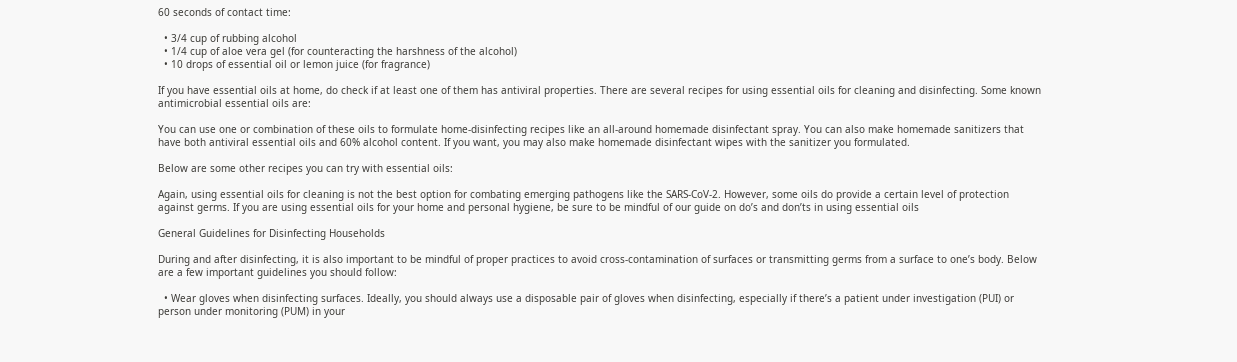60 seconds of contact time:

  • 3/4 cup of rubbing alcohol
  • 1/4 cup of aloe vera gel (for counteracting the harshness of the alcohol)
  • 10 drops of essential oil or lemon juice (for fragrance)

If you have essential oils at home, do check if at least one of them has antiviral properties. There are several recipes for using essential oils for cleaning and disinfecting. Some known antimicrobial essential oils are:

You can use one or combination of these oils to formulate home-disinfecting recipes like an all-around homemade disinfectant spray. You can also make homemade sanitizers that have both antiviral essential oils and 60% alcohol content. If you want, you may also make homemade disinfectant wipes with the sanitizer you formulated.

Below are some other recipes you can try with essential oils:

Again, using essential oils for cleaning is not the best option for combating emerging pathogens like the SARS-CoV-2. However, some oils do provide a certain level of protection against germs. If you are using essential oils for your home and personal hygiene, be sure to be mindful of our guide on do’s and don’ts in using essential oils

General Guidelines for Disinfecting Households

During and after disinfecting, it is also important to be mindful of proper practices to avoid cross-contamination of surfaces or transmitting germs from a surface to one’s body. Below are a few important guidelines you should follow:

  • Wear gloves when disinfecting surfaces. Ideally, you should always use a disposable pair of gloves when disinfecting, especially if there’s a patient under investigation (PUI) or person under monitoring (PUM) in your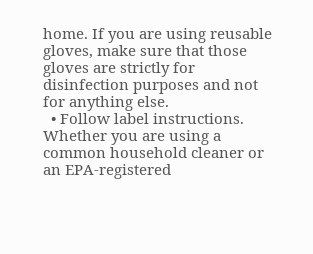home. If you are using reusable gloves, make sure that those gloves are strictly for disinfection purposes and not for anything else.
  • Follow label instructions. Whether you are using a common household cleaner or an EPA-registered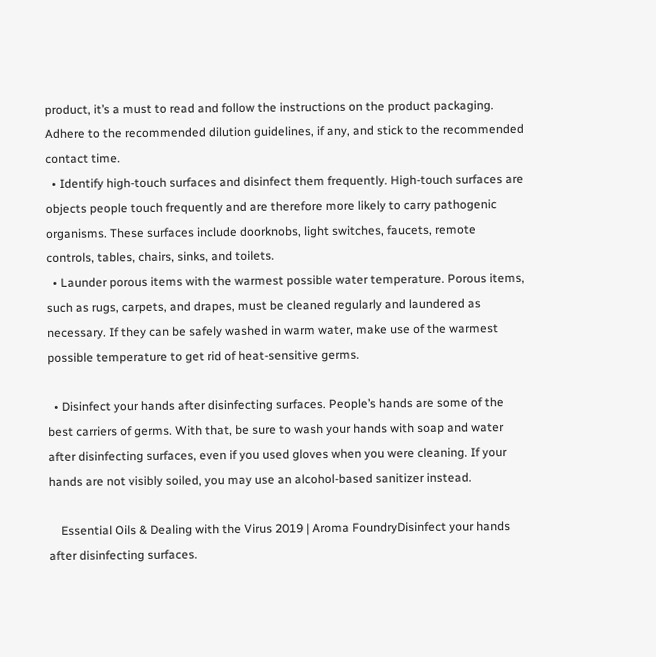product, it’s a must to read and follow the instructions on the product packaging. Adhere to the recommended dilution guidelines, if any, and stick to the recommended contact time.
  • Identify high-touch surfaces and disinfect them frequently. High-touch surfaces are objects people touch frequently and are therefore more likely to carry pathogenic organisms. These surfaces include doorknobs, light switches, faucets, remote controls, tables, chairs, sinks, and toilets.
  • Launder porous items with the warmest possible water temperature. Porous items, such as rugs, carpets, and drapes, must be cleaned regularly and laundered as necessary. If they can be safely washed in warm water, make use of the warmest possible temperature to get rid of heat-sensitive germs.

  • Disinfect your hands after disinfecting surfaces. People’s hands are some of the best carriers of germs. With that, be sure to wash your hands with soap and water after disinfecting surfaces, even if you used gloves when you were cleaning. If your hands are not visibly soiled, you may use an alcohol-based sanitizer instead.

    Essential Oils & Dealing with the Virus 2019 | Aroma FoundryDisinfect your hands after disinfecting surfaces.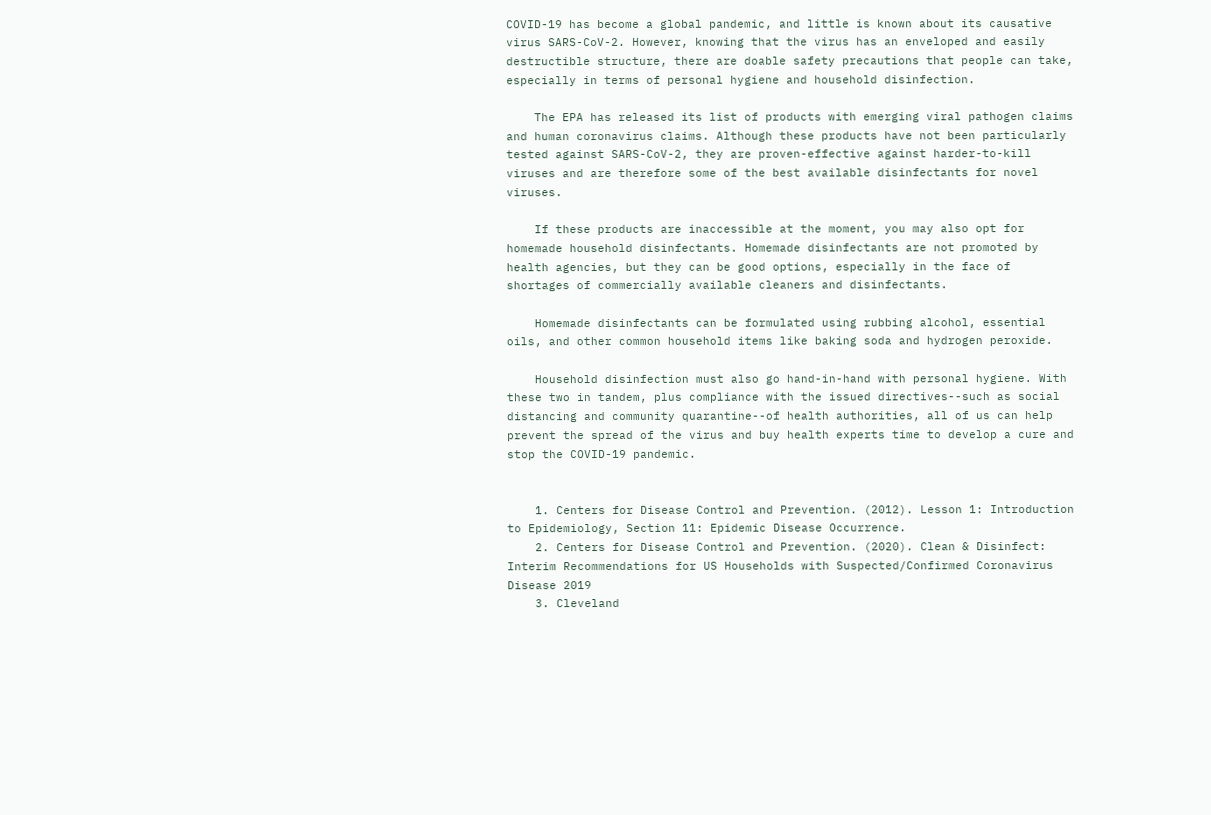COVID-19 has become a global pandemic, and little is known about its causative virus SARS-CoV-2. However, knowing that the virus has an enveloped and easily destructible structure, there are doable safety precautions that people can take, especially in terms of personal hygiene and household disinfection.

    The EPA has released its list of products with emerging viral pathogen claims and human coronavirus claims. Although these products have not been particularly tested against SARS-CoV-2, they are proven-effective against harder-to-kill viruses and are therefore some of the best available disinfectants for novel viruses.

    If these products are inaccessible at the moment, you may also opt for homemade household disinfectants. Homemade disinfectants are not promoted by health agencies, but they can be good options, especially in the face of shortages of commercially available cleaners and disinfectants.

    Homemade disinfectants can be formulated using rubbing alcohol, essential oils, and other common household items like baking soda and hydrogen peroxide.

    Household disinfection must also go hand-in-hand with personal hygiene. With these two in tandem, plus compliance with the issued directives--such as social distancing and community quarantine--of health authorities, all of us can help prevent the spread of the virus and buy health experts time to develop a cure and stop the COVID-19 pandemic.


    1. Centers for Disease Control and Prevention. (2012). Lesson 1: Introduction to Epidemiology, Section 11: Epidemic Disease Occurrence.
    2. Centers for Disease Control and Prevention. (2020). Clean & Disinfect: Interim Recommendations for US Households with Suspected/Confirmed Coronavirus Disease 2019
    3. Cleveland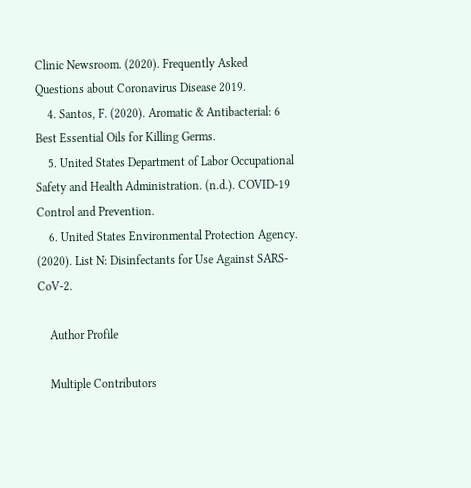Clinic Newsroom. (2020). Frequently Asked Questions about Coronavirus Disease 2019.
    4. Santos, F. (2020). Aromatic & Antibacterial: 6 Best Essential Oils for Killing Germs.
    5. United States Department of Labor Occupational Safety and Health Administration. (n.d.). COVID-19 Control and Prevention.
    6. United States Environmental Protection Agency. (2020). List N: Disinfectants for Use Against SARS-CoV-2.

    Author Profile

    Multiple Contributors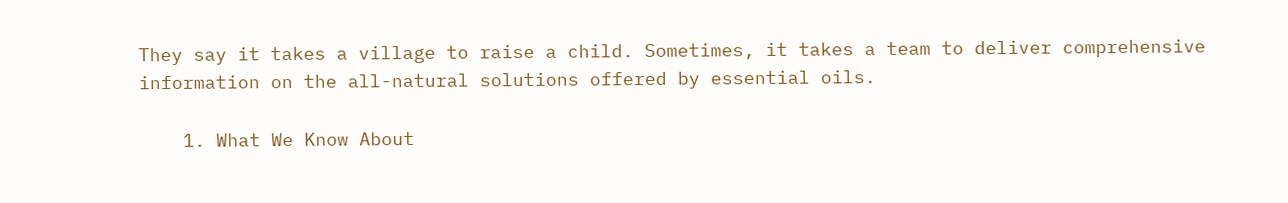They say it takes a village to raise a child. Sometimes, it takes a team to deliver comprehensive information on the all-natural solutions offered by essential oils.

    1. What We Know About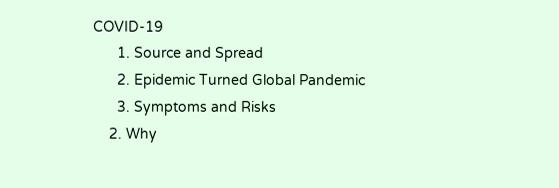COVID-19
      1. Source and Spread
      2. Epidemic Turned Global Pandemic
      3. Symptoms and Risks
    2. Why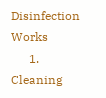Disinfection Works
      1. Cleaning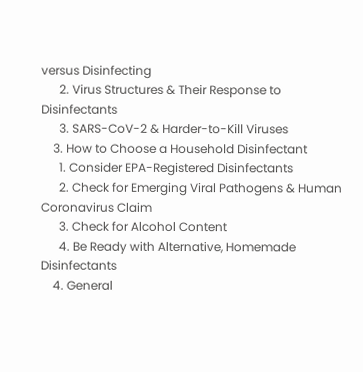versus Disinfecting
      2. Virus Structures & Their Response to Disinfectants
      3. SARS-CoV-2 & Harder-to-Kill Viruses
    3. How to Choose a Household Disinfectant
      1. Consider EPA-Registered Disinfectants
      2. Check for Emerging Viral Pathogens & Human Coronavirus Claim
      3. Check for Alcohol Content
      4. Be Ready with Alternative, Homemade Disinfectants
    4. General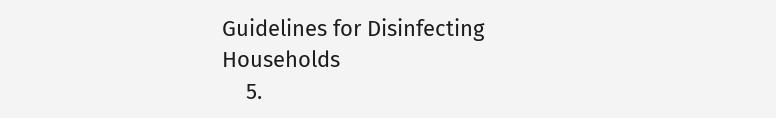Guidelines for Disinfecting Households
    5.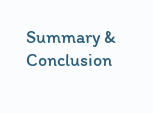Summary & Conclusion